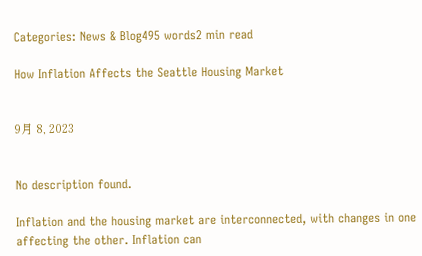Categories: News & Blog495 words2 min read

How Inflation Affects the Seattle Housing Market


9月 8, 2023


No description found.

Inflation and the housing market are interconnected, with changes in one affecting the other. Inflation can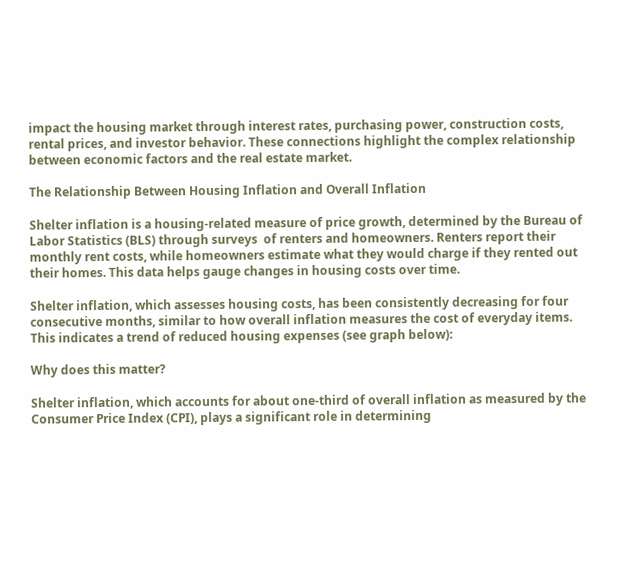impact the housing market through interest rates, purchasing power, construction costs, rental prices, and investor behavior. These connections highlight the complex relationship between economic factors and the real estate market.

The Relationship Between Housing Inflation and Overall Inflation

Shelter inflation is a housing-related measure of price growth, determined by the Bureau of Labor Statistics (BLS) through surveys  of renters and homeowners. Renters report their monthly rent costs, while homeowners estimate what they would charge if they rented out their homes. This data helps gauge changes in housing costs over time.

Shelter inflation, which assesses housing costs, has been consistently decreasing for four consecutive months, similar to how overall inflation measures the cost of everyday items. This indicates a trend of reduced housing expenses (see graph below):

Why does this matter?

Shelter inflation, which accounts for about one-third of overall inflation as measured by the Consumer Price Index (CPI), plays a significant role in determining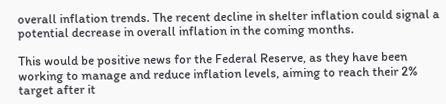overall inflation trends. The recent decline in shelter inflation could signal a potential decrease in overall inflation in the coming months.

This would be positive news for the Federal Reserve, as they have been working to manage and reduce inflation levels, aiming to reach their 2% target after it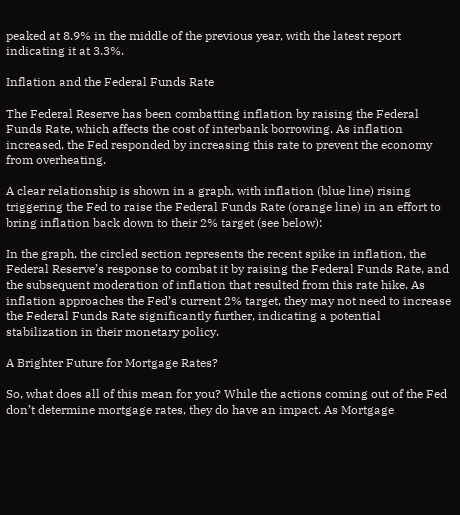peaked at 8.9% in the middle of the previous year, with the latest report indicating it at 3.3%.

Inflation and the Federal Funds Rate

The Federal Reserve has been combatting inflation by raising the Federal Funds Rate, which affects the cost of interbank borrowing. As inflation increased, the Fed responded by increasing this rate to prevent the economy from overheating.

A clear relationship is shown in a graph, with inflation (blue line) rising triggering the Fed to raise the Federal Funds Rate (orange line) in an effort to bring inflation back down to their 2% target (see below):

In the graph, the circled section represents the recent spike in inflation, the Federal Reserve’s response to combat it by raising the Federal Funds Rate, and the subsequent moderation of inflation that resulted from this rate hike. As inflation approaches the Fed’s current 2% target, they may not need to increase the Federal Funds Rate significantly further, indicating a potential stabilization in their monetary policy.

A Brighter Future for Mortgage Rates?

So, what does all of this mean for you? While the actions coming out of the Fed don’t determine mortgage rates, they do have an impact. As Mortgage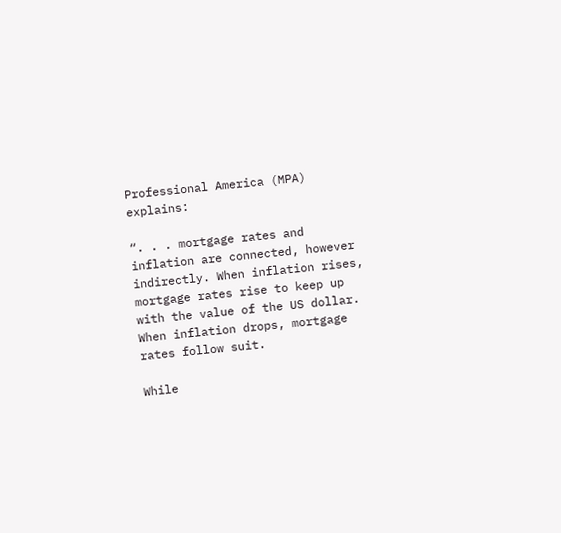Professional America (MPA) explains:

“. . . mortgage rates and inflation are connected, however indirectly. When inflation rises, mortgage rates rise to keep up with the value of the US dollar. When inflation drops, mortgage rates follow suit.

While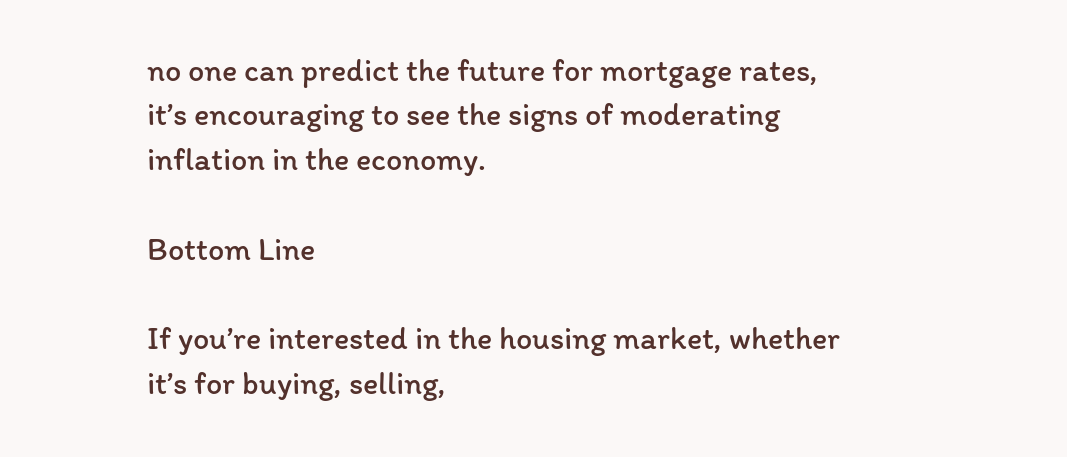no one can predict the future for mortgage rates, it’s encouraging to see the signs of moderating inflation in the economy.

Bottom Line

If you’re interested in the housing market, whether it’s for buying, selling,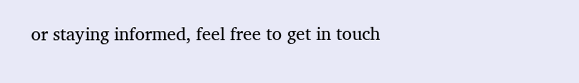or staying informed, feel free to get in touch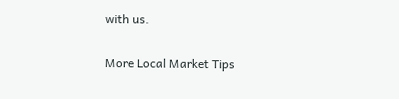with us.

More Local Market Tips